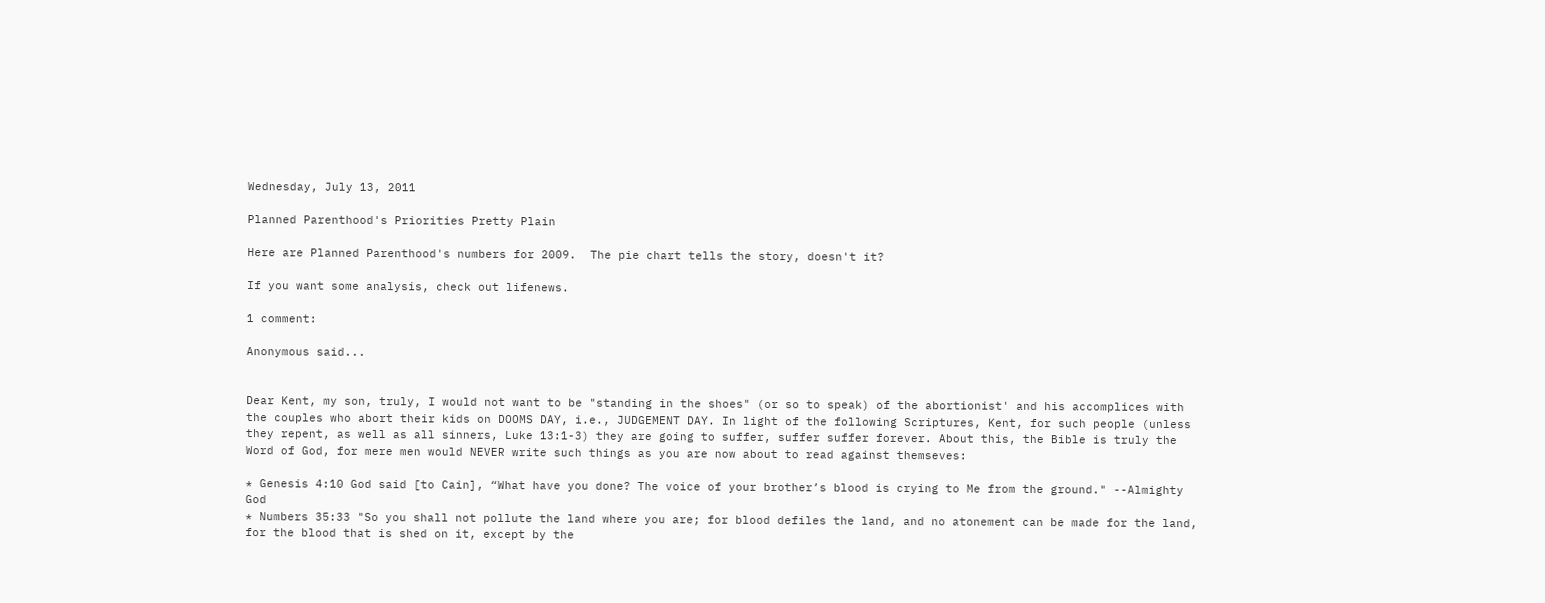Wednesday, July 13, 2011

Planned Parenthood's Priorities Pretty Plain

Here are Planned Parenthood's numbers for 2009.  The pie chart tells the story, doesn't it?

If you want some analysis, check out lifenews.

1 comment:

Anonymous said...


Dear Kent, my son, truly, I would not want to be "standing in the shoes" (or so to speak) of the abortionist' and his accomplices with the couples who abort their kids on DOOMS DAY, i.e., JUDGEMENT DAY. In light of the following Scriptures, Kent, for such people (unless they repent, as well as all sinners, Luke 13:1-3) they are going to suffer, suffer suffer forever. About this, the Bible is truly the Word of God, for mere men would NEVER write such things as you are now about to read against themseves:

* Genesis 4:10 God said [to Cain], “What have you done? The voice of your brother’s blood is crying to Me from the ground." --Almighty God
* Numbers 35:33 "So you shall not pollute the land where you are; for blood defiles the land, and no atonement can be made for the land, for the blood that is shed on it, except by the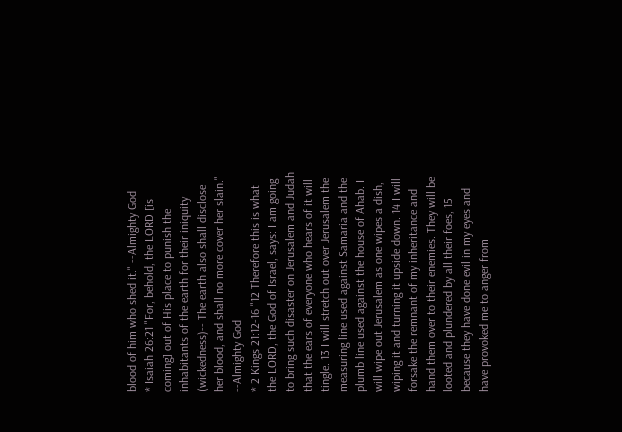blood of him who shed it." --Almighty God
* Isaiah 26:21 "For, behold, the LORD [is coming] out of His place to punish the inhabitants of the earth for their iniquity (wickedness)-- The earth also shall disclose her blood, and shall no more cover her slain." --Almighty God
* 2 Kings 21:12-16 "12 Therefore this is what the LORD, the God of Israel, says: I am going to bring such disaster on Jerusalem and Judah that the ears of everyone who hears of it will tingle. 13 I will stretch out over Jerusalem the measuring line used against Samaria and the plumb line used against the house of Ahab. I will wipe out Jerusalem as one wipes a dish, wiping it and turning it upside down. 14 I will forsake the remnant of my inheritance and hand them over to their enemies. They will be looted and plundered by all their foes, 15 because they have done evil in my eyes and have provoked me to anger from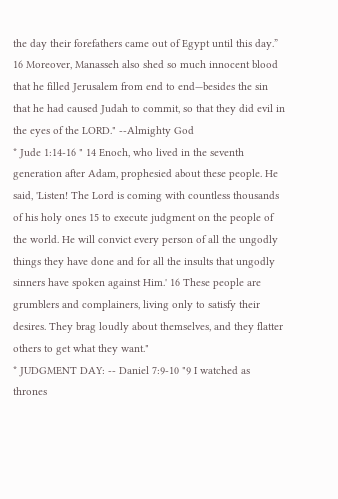the day their forefathers came out of Egypt until this day.” 16 Moreover, Manasseh also shed so much innocent blood that he filled Jerusalem from end to end—besides the sin that he had caused Judah to commit, so that they did evil in the eyes of the LORD." --Almighty God
* Jude 1:14-16 " 14 Enoch, who lived in the seventh generation after Adam, prophesied about these people. He said, 'Listen! The Lord is coming with countless thousands of his holy ones 15 to execute judgment on the people of the world. He will convict every person of all the ungodly things they have done and for all the insults that ungodly sinners have spoken against Him.' 16 These people are grumblers and complainers, living only to satisfy their desires. They brag loudly about themselves, and they flatter others to get what they want."
* JUDGMENT DAY: -- Daniel 7:9-10 "9 I watched as thrones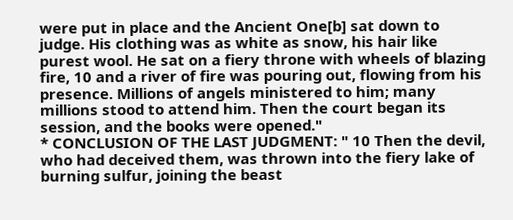were put in place and the Ancient One[b] sat down to judge. His clothing was as white as snow, his hair like purest wool. He sat on a fiery throne with wheels of blazing fire, 10 and a river of fire was pouring out, flowing from his presence. Millions of angels ministered to him; many millions stood to attend him. Then the court began its session, and the books were opened."
* CONCLUSION OF THE LAST JUDGMENT: " 10 Then the devil, who had deceived them, was thrown into the fiery lake of burning sulfur, joining the beast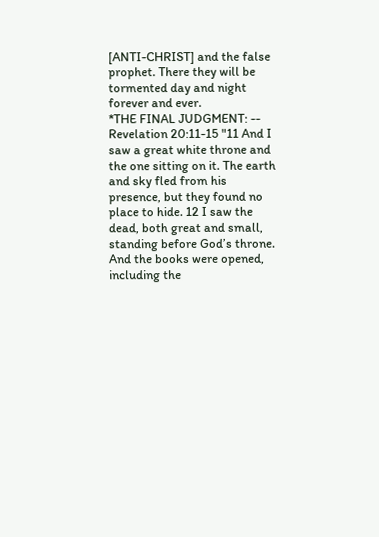[ANTI-CHRIST] and the false prophet. There they will be tormented day and night forever and ever.
*THE FINAL JUDGMENT: -- Revelation 20:11-15 "11 And I saw a great white throne and the one sitting on it. The earth and sky fled from his presence, but they found no place to hide. 12 I saw the dead, both great and small, standing before God’s throne. And the books were opened, including the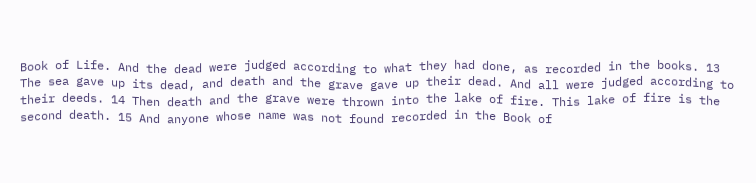Book of Life. And the dead were judged according to what they had done, as recorded in the books. 13 The sea gave up its dead, and death and the grave gave up their dead. And all were judged according to their deeds. 14 Then death and the grave were thrown into the lake of fire. This lake of fire is the second death. 15 And anyone whose name was not found recorded in the Book of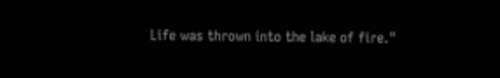Life was thrown into the lake of fire."